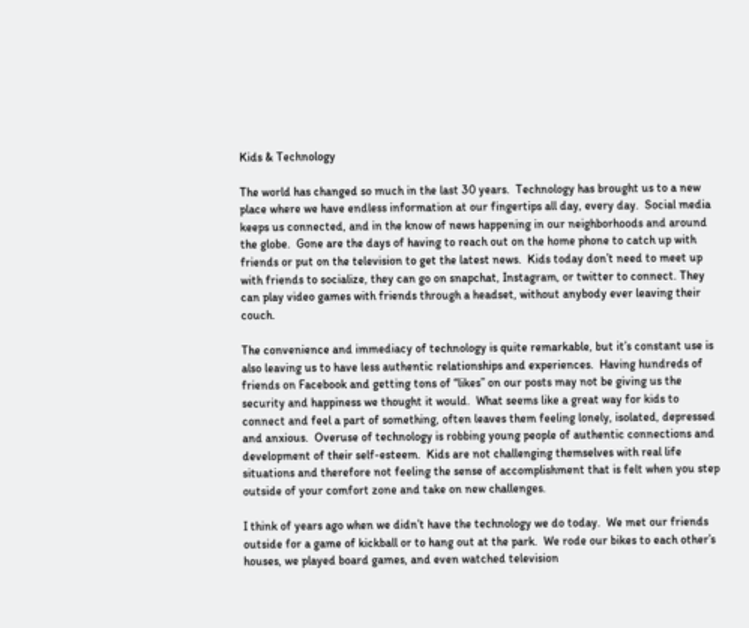Kids & Technology

The world has changed so much in the last 30 years.  Technology has brought us to a new place where we have endless information at our fingertips all day, every day.  Social media keeps us connected, and in the know of news happening in our neighborhoods and around the globe.  Gone are the days of having to reach out on the home phone to catch up with friends or put on the television to get the latest news.  Kids today don’t need to meet up with friends to socialize, they can go on snapchat, Instagram, or twitter to connect. They can play video games with friends through a headset, without anybody ever leaving their couch.

The convenience and immediacy of technology is quite remarkable, but it’s constant use is also leaving us to have less authentic relationships and experiences.  Having hundreds of friends on Facebook and getting tons of “likes” on our posts may not be giving us the security and happiness we thought it would.  What seems like a great way for kids to connect and feel a part of something, often leaves them feeling lonely, isolated, depressed and anxious.  Overuse of technology is robbing young people of authentic connections and development of their self-esteem.  Kids are not challenging themselves with real life situations and therefore not feeling the sense of accomplishment that is felt when you step outside of your comfort zone and take on new challenges.

I think of years ago when we didn’t have the technology we do today.  We met our friends outside for a game of kickball or to hang out at the park.  We rode our bikes to each other’s houses, we played board games, and even watched television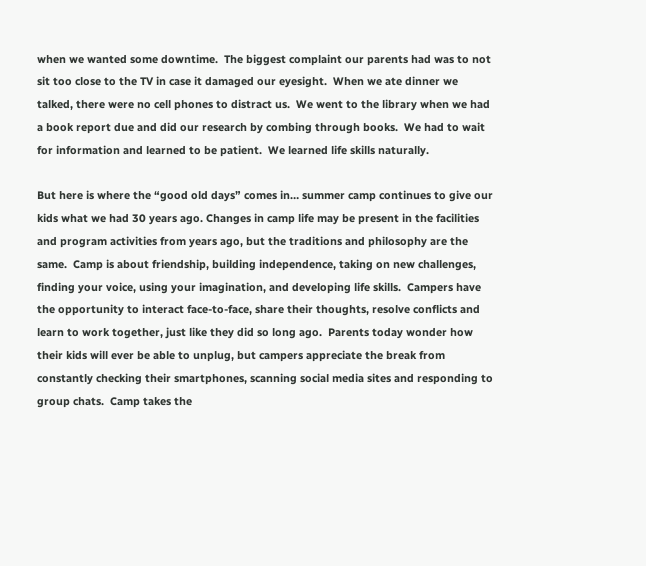when we wanted some downtime.  The biggest complaint our parents had was to not sit too close to the TV in case it damaged our eyesight.  When we ate dinner we talked, there were no cell phones to distract us.  We went to the library when we had a book report due and did our research by combing through books.  We had to wait for information and learned to be patient.  We learned life skills naturally.

But here is where the “good old days” comes in… summer camp continues to give our kids what we had 30 years ago. Changes in camp life may be present in the facilities and program activities from years ago, but the traditions and philosophy are the same.  Camp is about friendship, building independence, taking on new challenges, finding your voice, using your imagination, and developing life skills.  Campers have the opportunity to interact face-to-face, share their thoughts, resolve conflicts and learn to work together, just like they did so long ago.  Parents today wonder how their kids will ever be able to unplug, but campers appreciate the break from constantly checking their smartphones, scanning social media sites and responding to group chats.  Camp takes the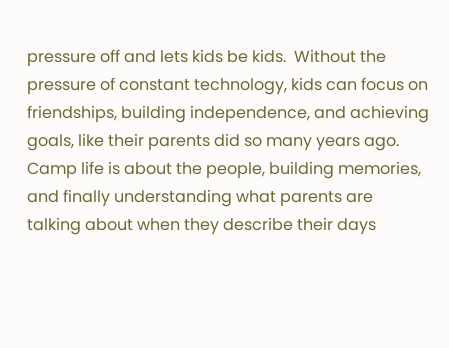pressure off and lets kids be kids.  Without the pressure of constant technology, kids can focus on friendships, building independence, and achieving goals, like their parents did so many years ago. Camp life is about the people, building memories, and finally understanding what parents are talking about when they describe their days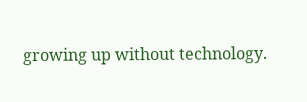growing up without technology.